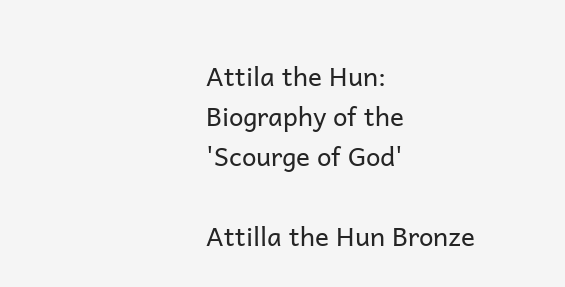Attila the Hun: Biography of the 'Scourge of God'

Attilla the Hun Bronze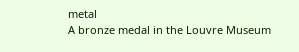metal
A bronze medal in the Louvre Museum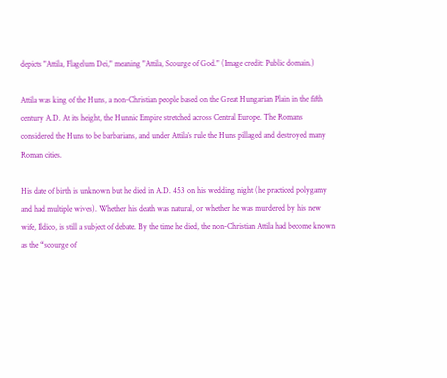depicts "Attila, Flagelum Dei," meaning "Attila, Scourge of God." (Image credit: Public domain.)

Attila was king of the Huns, a non-Christian people based on the Great Hungarian Plain in the fifth century A.D. At its height, the Hunnic Empire stretched across Central Europe. The Romans considered the Huns to be barbarians, and under Attila’s rule the Huns pillaged and destroyed many Roman cities.

His date of birth is unknown but he died in A.D. 453 on his wedding night (he practiced polygamy and had multiple wives). Whether his death was natural, or whether he was murdered by his new wife, Ildico, is still a subject of debate. By the time he died, the non-Christian Attila had become known as the “scourge of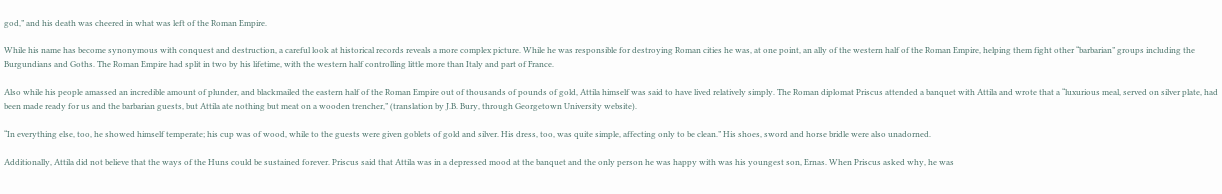god,” and his death was cheered in what was left of the Roman Empire.

While his name has become synonymous with conquest and destruction, a careful look at historical records reveals a more complex picture. While he was responsible for destroying Roman cities he was, at one point, an ally of the western half of the Roman Empire, helping them fight other “barbarian” groups including the Burgundians and Goths. The Roman Empire had split in two by his lifetime, with the western half controlling little more than Italy and part of France.

Also while his people amassed an incredible amount of plunder, and blackmailed the eastern half of the Roman Empire out of thousands of pounds of gold, Attila himself was said to have lived relatively simply. The Roman diplomat Priscus attended a banquet with Attila and wrote that a “luxurious meal, served on silver plate, had been made ready for us and the barbarian guests, but Attila ate nothing but meat on a wooden trencher,” (translation by J.B. Bury, through Georgetown University website).

“In everything else, too, he showed himself temperate; his cup was of wood, while to the guests were given goblets of gold and silver. His dress, too, was quite simple, affecting only to be clean.” His shoes, sword and horse bridle were also unadorned.

Additionally, Attila did not believe that the ways of the Huns could be sustained forever. Priscus said that Attila was in a depressed mood at the banquet and the only person he was happy with was his youngest son, Ernas. When Priscus asked why, he was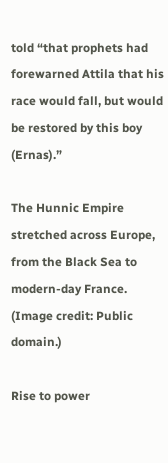told “that prophets had forewarned Attila that his race would fall, but would be restored by this boy (Ernas).”

The Hunnic Empire stretched across Europe, from the Black Sea to modern-day France. (Image credit: Public domain.)

Rise to power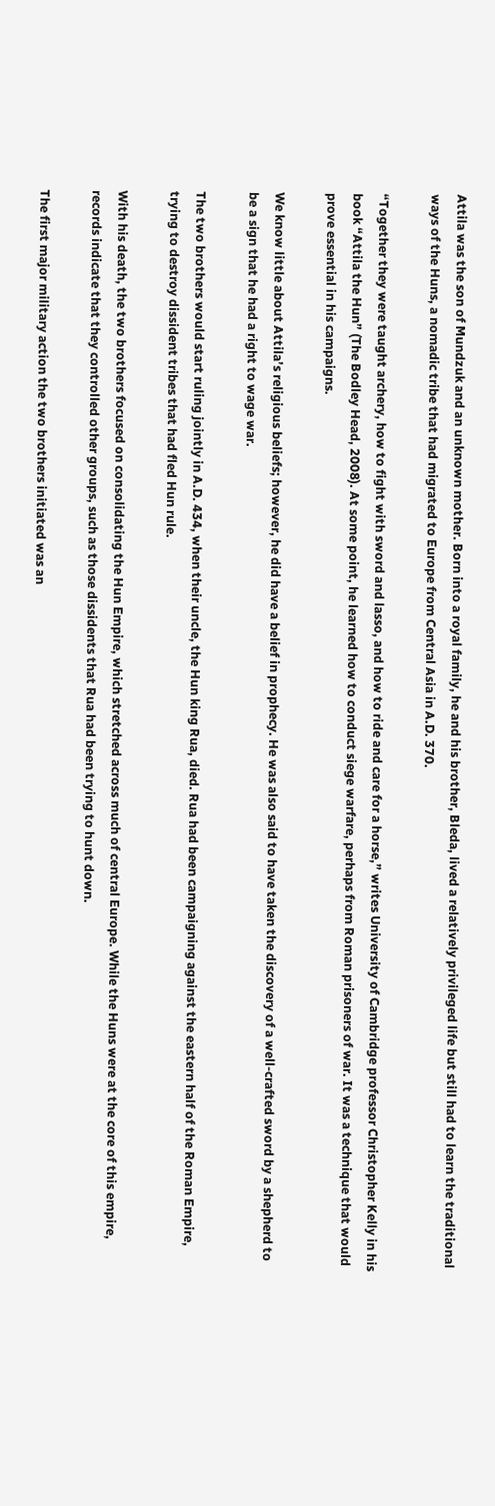Attila was the son of Mundzuk and an unknown mother. Born into a royal family, he and his brother, Bleda, lived a relatively privileged life but still had to learn the traditional ways of the Huns, a nomadic tribe that had migrated to Europe from Central Asia in A.D. 370.

“Together they were taught archery, how to fight with sword and lasso, and how to ride and care for a horse,” writes University of Cambridge professor Christopher Kelly in his book “Attila the Hun” (The Bodley Head, 2008). At some point, he learned how to conduct siege warfare, perhaps from Roman prisoners of war. It was a technique that would prove essential in his campaigns.

We know little about Attila’s religious beliefs; however, he did have a belief in prophecy. He was also said to have taken the discovery of a well-crafted sword by a shepherd to be a sign that he had a right to wage war.

The two brothers would start ruling jointly in A.D. 434, when their uncle, the Hun king Rua, died. Rua had been campaigning against the eastern half of the Roman Empire, trying to destroy dissident tribes that had fled Hun rule.

With his death, the two brothers focused on consolidating the Hun Empire, which stretched across much of central Europe. While the Huns were at the core of this empire, records indicate that they controlled other groups, such as those dissidents that Rua had been trying to hunt down.

The first major military action the two brothers initiated was an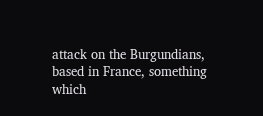attack on the Burgundians, based in France, something which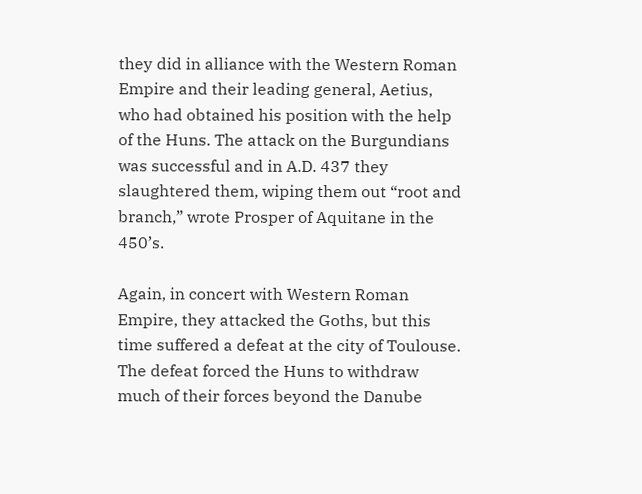they did in alliance with the Western Roman Empire and their leading general, Aetius, who had obtained his position with the help of the Huns. The attack on the Burgundians was successful and in A.D. 437 they slaughtered them, wiping them out “root and branch,” wrote Prosper of Aquitane in the 450’s.

Again, in concert with Western Roman Empire, they attacked the Goths, but this time suffered a defeat at the city of Toulouse. The defeat forced the Huns to withdraw much of their forces beyond the Danube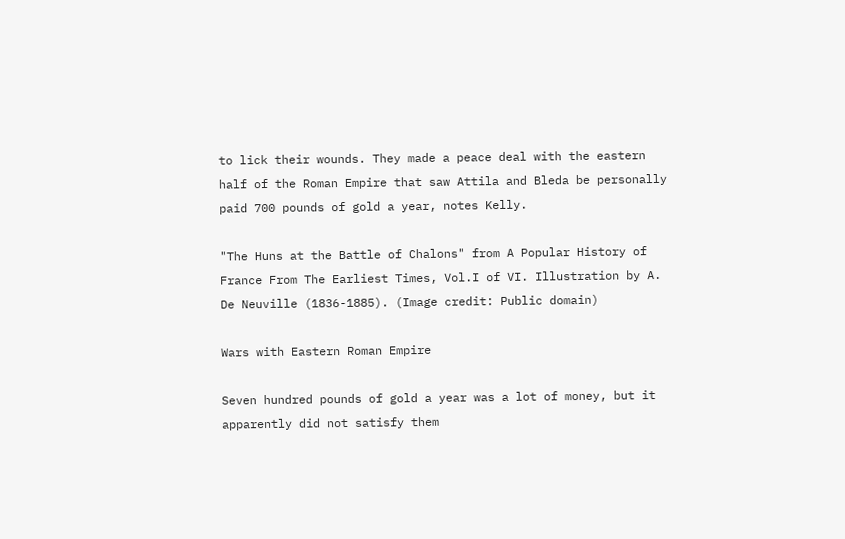to lick their wounds. They made a peace deal with the eastern half of the Roman Empire that saw Attila and Bleda be personally paid 700 pounds of gold a year, notes Kelly.

"The Huns at the Battle of Chalons" from A Popular History of France From The Earliest Times, Vol.I of VI. Illustration by A. De Neuville (1836-1885). (Image credit: Public domain)

Wars with Eastern Roman Empire

Seven hundred pounds of gold a year was a lot of money, but it apparently did not satisfy them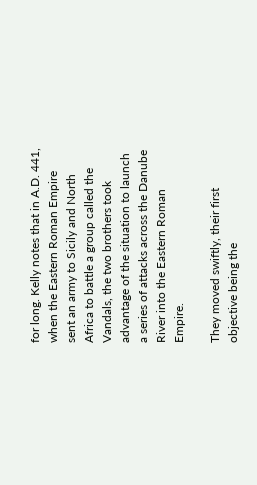for long. Kelly notes that in A.D. 441, when the Eastern Roman Empire sent an army to Sicily and North Africa to battle a group called the Vandals, the two brothers took advantage of the situation to launch a series of attacks across the Danube River into the Eastern Roman Empire.

They moved swiftly, their first objective being the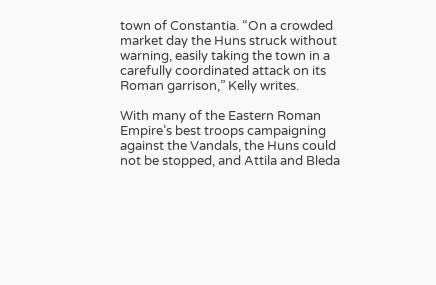town of Constantia. “On a crowded market day the Huns struck without warning, easily taking the town in a carefully coordinated attack on its Roman garrison,” Kelly writes.

With many of the Eastern Roman Empire’s best troops campaigning against the Vandals, the Huns could not be stopped, and Attila and Bleda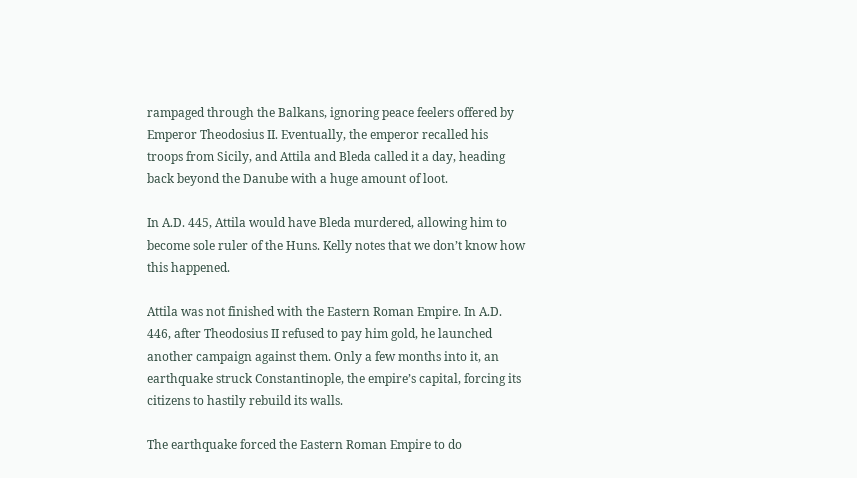rampaged through the Balkans, ignoring peace feelers offered by Emperor Theodosius II. Eventually, the emperor recalled his troops from Sicily, and Attila and Bleda called it a day, heading back beyond the Danube with a huge amount of loot.

In A.D. 445, Attila would have Bleda murdered, allowing him to become sole ruler of the Huns. Kelly notes that we don’t know how this happened.

Attila was not finished with the Eastern Roman Empire. In A.D. 446, after Theodosius II refused to pay him gold, he launched another campaign against them. Only a few months into it, an earthquake struck Constantinople, the empire’s capital, forcing its citizens to hastily rebuild its walls.

The earthquake forced the Eastern Roman Empire to do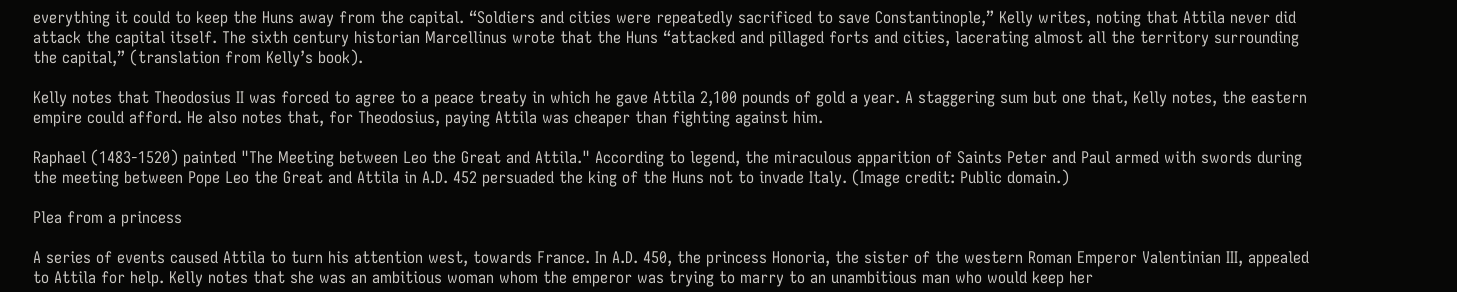everything it could to keep the Huns away from the capital. “Soldiers and cities were repeatedly sacrificed to save Constantinople,” Kelly writes, noting that Attila never did attack the capital itself. The sixth century historian Marcellinus wrote that the Huns “attacked and pillaged forts and cities, lacerating almost all the territory surrounding the capital,” (translation from Kelly’s book).

Kelly notes that Theodosius II was forced to agree to a peace treaty in which he gave Attila 2,100 pounds of gold a year. A staggering sum but one that, Kelly notes, the eastern empire could afford. He also notes that, for Theodosius, paying Attila was cheaper than fighting against him.

Raphael (1483-1520) painted "The Meeting between Leo the Great and Attila." According to legend, the miraculous apparition of Saints Peter and Paul armed with swords during the meeting between Pope Leo the Great and Attila in A.D. 452 persuaded the king of the Huns not to invade Italy. (Image credit: Public domain.)

Plea from a princess

A series of events caused Attila to turn his attention west, towards France. In A.D. 450, the princess Honoria, the sister of the western Roman Emperor Valentinian III, appealed to Attila for help. Kelly notes that she was an ambitious woman whom the emperor was trying to marry to an unambitious man who would keep her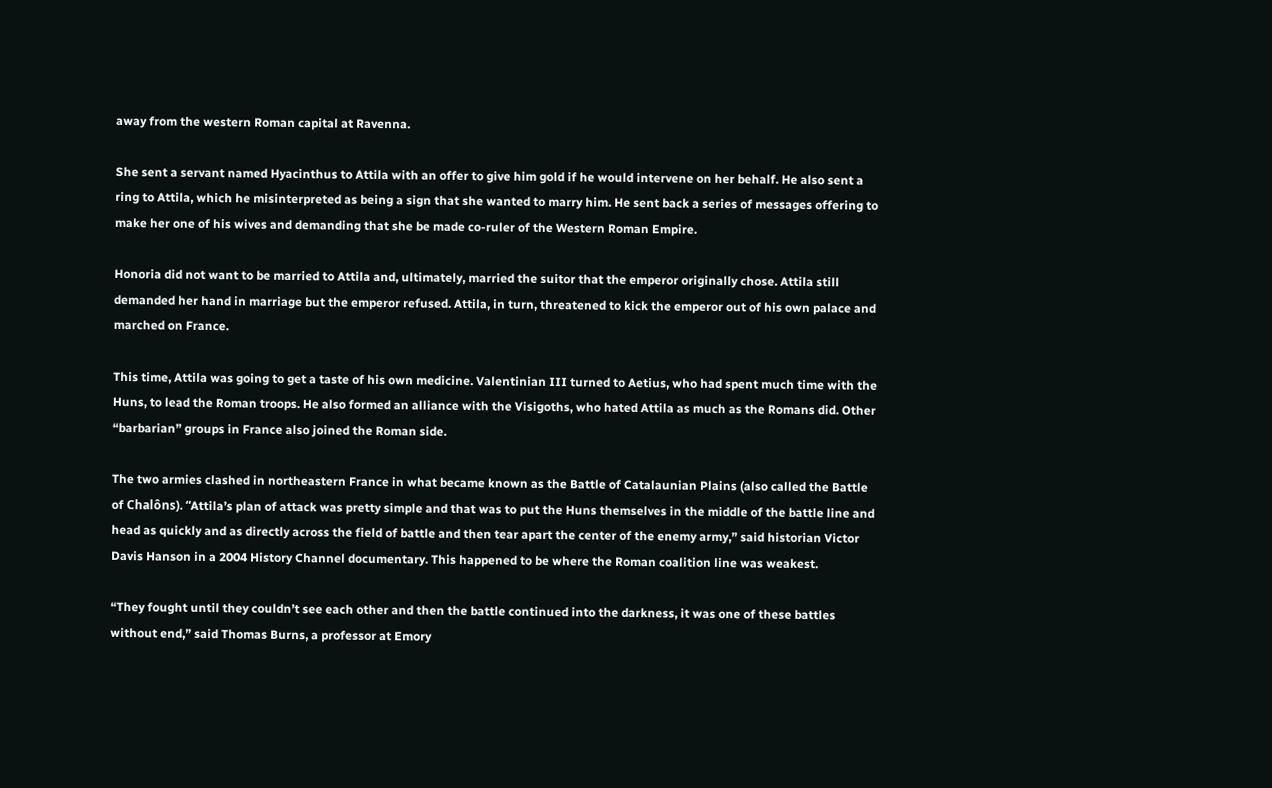away from the western Roman capital at Ravenna.

She sent a servant named Hyacinthus to Attila with an offer to give him gold if he would intervene on her behalf. He also sent a ring to Attila, which he misinterpreted as being a sign that she wanted to marry him. He sent back a series of messages offering to make her one of his wives and demanding that she be made co-ruler of the Western Roman Empire.

Honoria did not want to be married to Attila and, ultimately, married the suitor that the emperor originally chose. Attila still demanded her hand in marriage but the emperor refused. Attila, in turn, threatened to kick the emperor out of his own palace and marched on France.

This time, Attila was going to get a taste of his own medicine. Valentinian III turned to Aetius, who had spent much time with the Huns, to lead the Roman troops. He also formed an alliance with the Visigoths, who hated Attila as much as the Romans did. Other “barbarian” groups in France also joined the Roman side.

The two armies clashed in northeastern France in what became known as the Battle of Catalaunian Plains (also called the Battle of Chalôns). “Attila’s plan of attack was pretty simple and that was to put the Huns themselves in the middle of the battle line and head as quickly and as directly across the field of battle and then tear apart the center of the enemy army,” said historian Victor Davis Hanson in a 2004 History Channel documentary. This happened to be where the Roman coalition line was weakest.

“They fought until they couldn’t see each other and then the battle continued into the darkness, it was one of these battles without end,” said Thomas Burns, a professor at Emory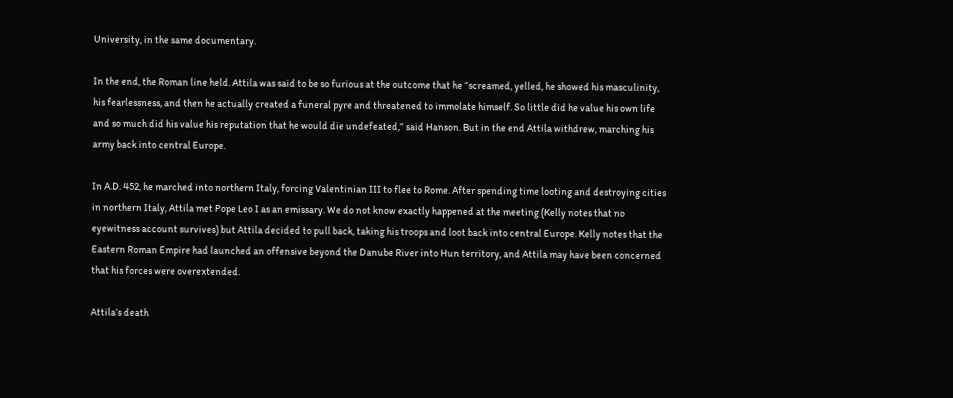University, in the same documentary.

In the end, the Roman line held. Attila was said to be so furious at the outcome that he “screamed, yelled, he showed his masculinity, his fearlessness, and then he actually created a funeral pyre and threatened to immolate himself. So little did he value his own life and so much did his value his reputation that he would die undefeated,” said Hanson. But in the end Attila withdrew, marching his army back into central Europe.

In A.D. 452, he marched into northern Italy, forcing Valentinian III to flee to Rome. After spending time looting and destroying cities in northern Italy, Attila met Pope Leo I as an emissary. We do not know exactly happened at the meeting (Kelly notes that no eyewitness account survives) but Attila decided to pull back, taking his troops and loot back into central Europe. Kelly notes that the Eastern Roman Empire had launched an offensive beyond the Danube River into Hun territory, and Attila may have been concerned that his forces were overextended.

Attila’s death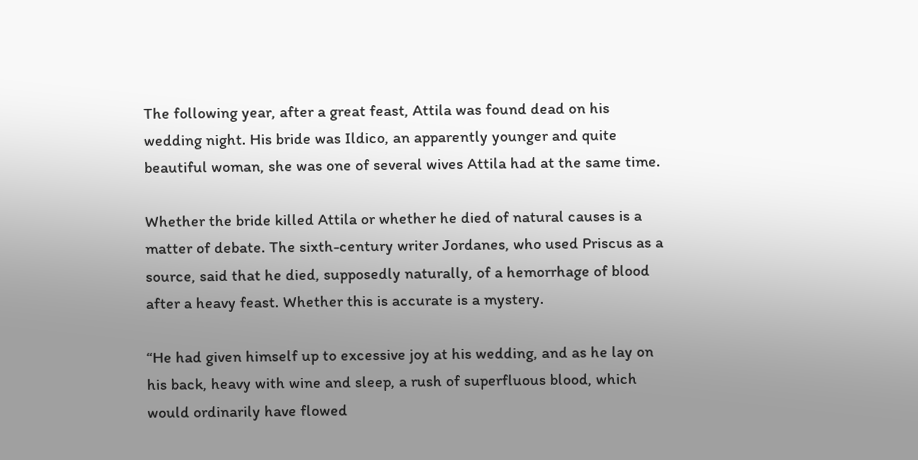The following year, after a great feast, Attila was found dead on his wedding night. His bride was Ildico, an apparently younger and quite beautiful woman, she was one of several wives Attila had at the same time.

Whether the bride killed Attila or whether he died of natural causes is a matter of debate. The sixth-century writer Jordanes, who used Priscus as a source, said that he died, supposedly naturally, of a hemorrhage of blood after a heavy feast. Whether this is accurate is a mystery.

“He had given himself up to excessive joy at his wedding, and as he lay on his back, heavy with wine and sleep, a rush of superfluous blood, which would ordinarily have flowed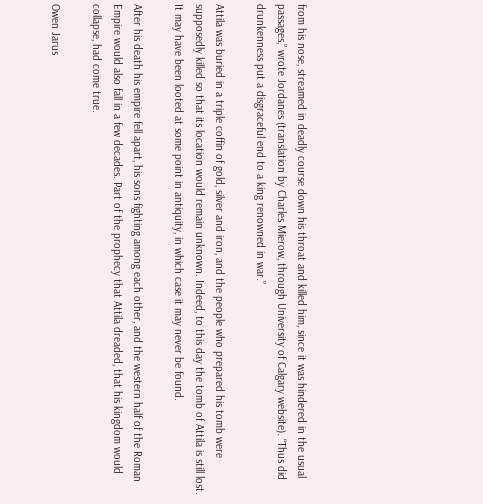from his nose, streamed in deadly course down his throat and killed him, since it was hindered in the usual passages,” wrote Jordanes (translation by Charles Mierow, through University of Calgary website). “Thus did drunkenness put a disgraceful end to a king renowned in war.”

Attila was buried in a triple coffin of gold, silver and iron, and the people who prepared his tomb were supposedly killed so that its location would remain unknown. Indeed, to this day the tomb of Attila is still lost. It may have been looted at some point in antiquity, in which case it may never be found.

After his death his empire fell apart, his sons fighting among each other, and the western half of the Roman Empire would also fall in a few decades. Part of the prophecy that Attila dreaded, that his kingdom would collapse, had come true.

Owen Jarus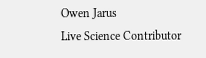Owen Jarus
Live Science Contributor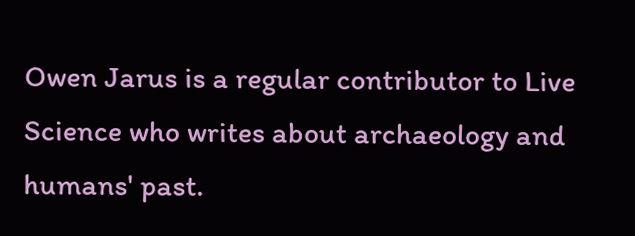Owen Jarus is a regular contributor to Live Science who writes about archaeology and humans' past.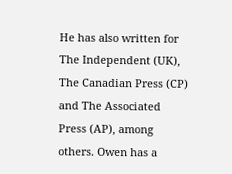He has also written for The Independent (UK), The Canadian Press (CP) and The Associated Press (AP), among others. Owen has a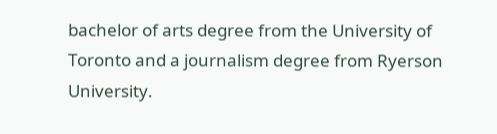bachelor of arts degree from the University of Toronto and a journalism degree from Ryerson University.